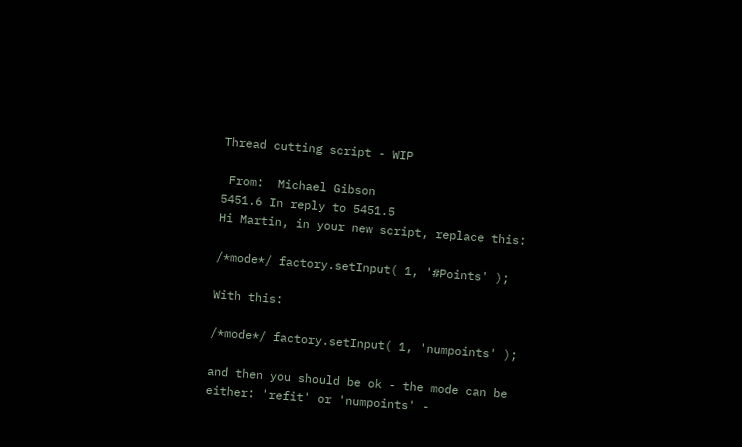Thread cutting script - WIP

 From:  Michael Gibson
5451.6 In reply to 5451.5
Hi Martin, in your new script, replace this:

/*mode*/ factory.setInput( 1, '#Points' );

With this:

/*mode*/ factory.setInput( 1, 'numpoints' );

and then you should be ok - the mode can be either: 'refit' or 'numpoints' -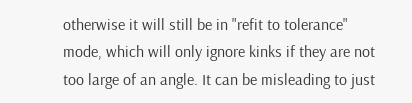otherwise it will still be in "refit to tolerance" mode, which will only ignore kinks if they are not too large of an angle. It can be misleading to just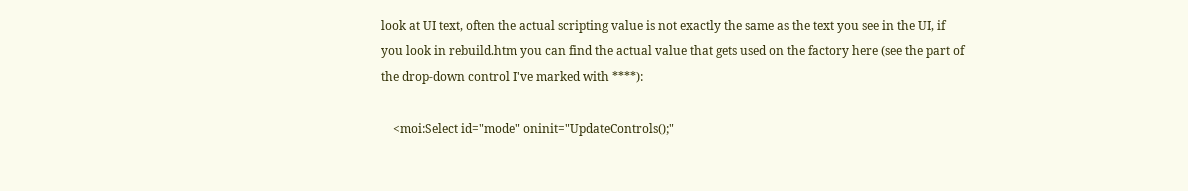look at UI text, often the actual scripting value is not exactly the same as the text you see in the UI, if you look in rebuild.htm you can find the actual value that gets used on the factory here (see the part of the drop-down control I've marked with ****):

    <moi:Select id="mode" oninit="UpdateControls();"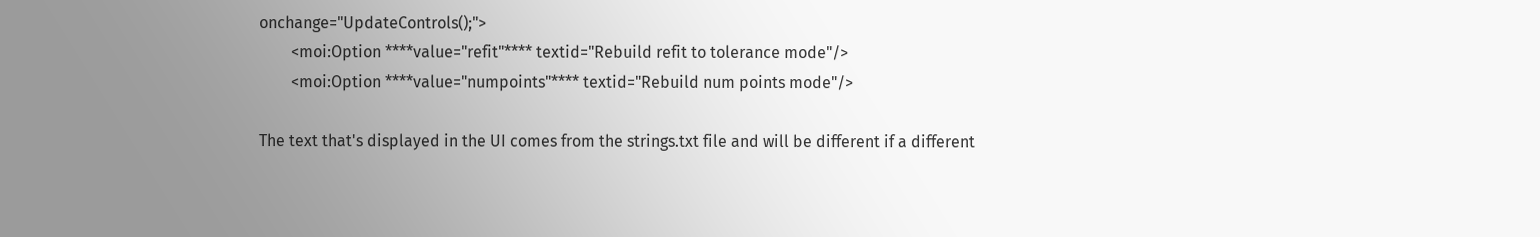onchange="UpdateControls();">
        <moi:Option ****value="refit"**** textid="Rebuild refit to tolerance mode"/>
        <moi:Option ****value="numpoints"**** textid="Rebuild num points mode"/>

The text that's displayed in the UI comes from the strings.txt file and will be different if a different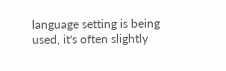language setting is being used, it's often slightly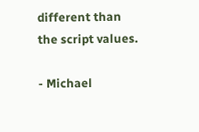different than the script values.

- Michael